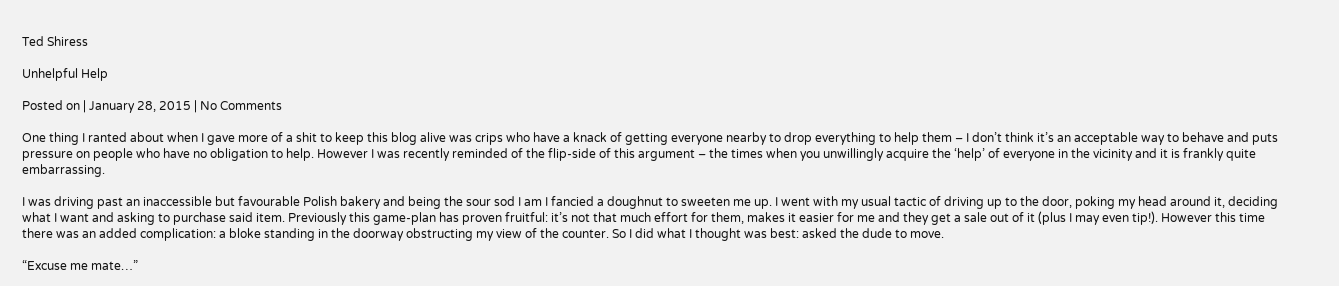Ted Shiress

Unhelpful Help

Posted on | January 28, 2015 | No Comments

One thing I ranted about when I gave more of a shit to keep this blog alive was crips who have a knack of getting everyone nearby to drop everything to help them – I don’t think it’s an acceptable way to behave and puts pressure on people who have no obligation to help. However I was recently reminded of the flip-side of this argument – the times when you unwillingly acquire the ‘help’ of everyone in the vicinity and it is frankly quite embarrassing.

I was driving past an inaccessible but favourable Polish bakery and being the sour sod I am I fancied a doughnut to sweeten me up. I went with my usual tactic of driving up to the door, poking my head around it, deciding what I want and asking to purchase said item. Previously this game-plan has proven fruitful: it’s not that much effort for them, makes it easier for me and they get a sale out of it (plus I may even tip!). However this time there was an added complication: a bloke standing in the doorway obstructing my view of the counter. So I did what I thought was best: asked the dude to move.

“Excuse me mate…”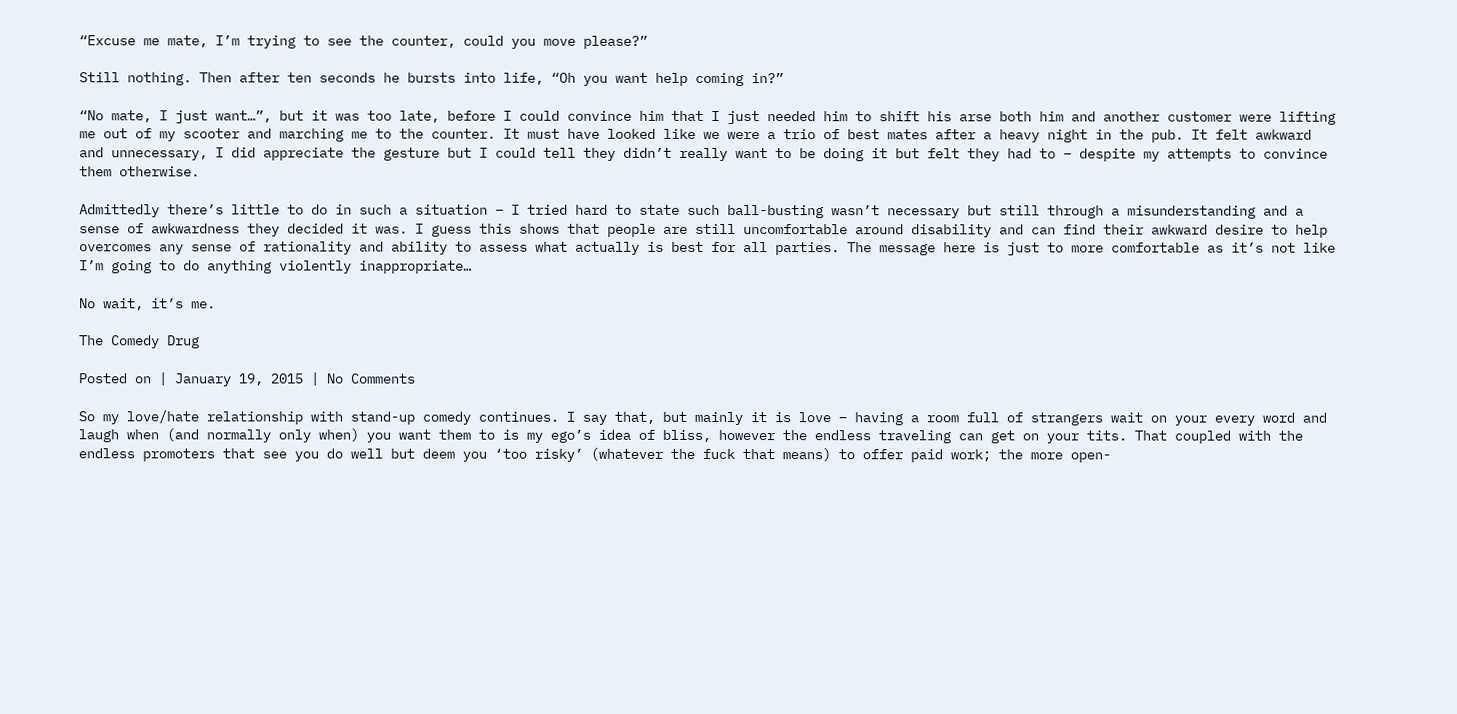“Excuse me mate, I’m trying to see the counter, could you move please?”

Still nothing. Then after ten seconds he bursts into life, “Oh you want help coming in?”

“No mate, I just want…”, but it was too late, before I could convince him that I just needed him to shift his arse both him and another customer were lifting me out of my scooter and marching me to the counter. It must have looked like we were a trio of best mates after a heavy night in the pub. It felt awkward and unnecessary, I did appreciate the gesture but I could tell they didn’t really want to be doing it but felt they had to – despite my attempts to convince them otherwise.

Admittedly there’s little to do in such a situation – I tried hard to state such ball-busting wasn’t necessary but still through a misunderstanding and a sense of awkwardness they decided it was. I guess this shows that people are still uncomfortable around disability and can find their awkward desire to help overcomes any sense of rationality and ability to assess what actually is best for all parties. The message here is just to more comfortable as it’s not like I’m going to do anything violently inappropriate…

No wait, it’s me.

The Comedy Drug

Posted on | January 19, 2015 | No Comments

So my love/hate relationship with stand-up comedy continues. I say that, but mainly it is love – having a room full of strangers wait on your every word and laugh when (and normally only when) you want them to is my ego’s idea of bliss, however the endless traveling can get on your tits. That coupled with the endless promoters that see you do well but deem you ‘too risky’ (whatever the fuck that means) to offer paid work; the more open-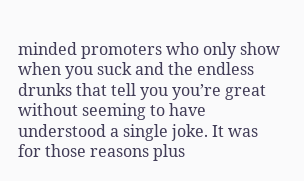minded promoters who only show when you suck and the endless drunks that tell you you’re great without seeming to have understood a single joke. It was for those reasons plus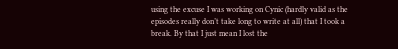using the excuse I was working on Cynic (hardly valid as the episodes really don’t take long to write at all) that I took a break. By that I just mean I lost the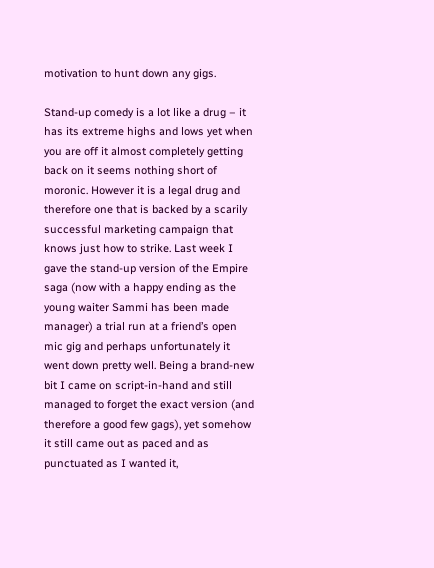motivation to hunt down any gigs.

Stand-up comedy is a lot like a drug – it has its extreme highs and lows yet when you are off it almost completely getting back on it seems nothing short of moronic. However it is a legal drug and therefore one that is backed by a scarily successful marketing campaign that knows just how to strike. Last week I gave the stand-up version of the Empire saga (now with a happy ending as the young waiter Sammi has been made manager) a trial run at a friend’s open mic gig and perhaps unfortunately it went down pretty well. Being a brand-new bit I came on script-in-hand and still managed to forget the exact version (and therefore a good few gags), yet somehow it still came out as paced and as punctuated as I wanted it,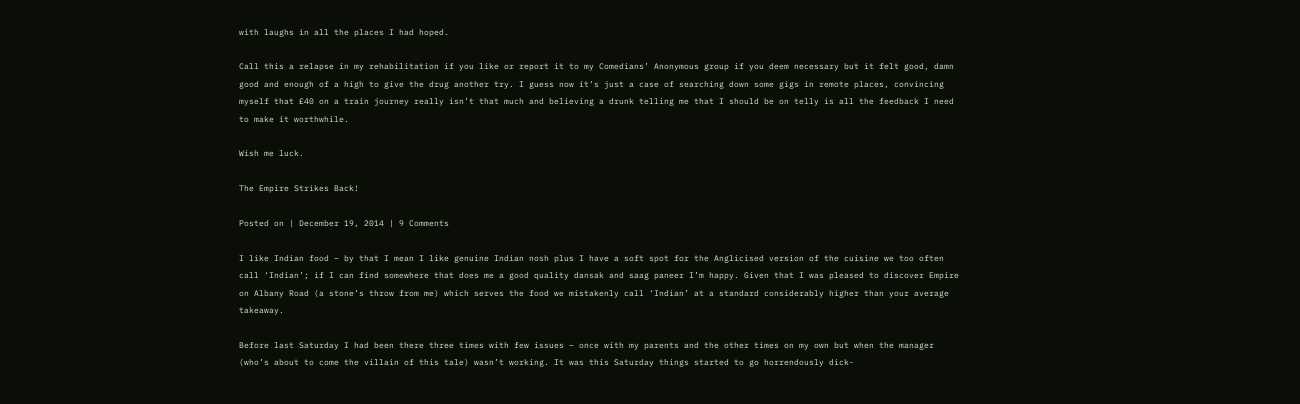with laughs in all the places I had hoped.

Call this a relapse in my rehabilitation if you like or report it to my Comedians’ Anonymous group if you deem necessary but it felt good, damn good and enough of a high to give the drug another try. I guess now it’s just a case of searching down some gigs in remote places, convincing myself that £40 on a train journey really isn’t that much and believing a drunk telling me that I should be on telly is all the feedback I need to make it worthwhile.

Wish me luck.

The Empire Strikes Back!

Posted on | December 19, 2014 | 9 Comments

I like Indian food – by that I mean I like genuine Indian nosh plus I have a soft spot for the Anglicised version of the cuisine we too often call ‘Indian’; if I can find somewhere that does me a good quality dansak and saag paneer I’m happy. Given that I was pleased to discover Empire on Albany Road (a stone’s throw from me) which serves the food we mistakenly call ‘Indian’ at a standard considerably higher than your average takeaway.

Before last Saturday I had been there three times with few issues – once with my parents and the other times on my own but when the manager (who’s about to come the villain of this tale) wasn’t working. It was this Saturday things started to go horrendously dick-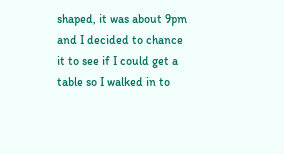shaped, it was about 9pm and I decided to chance it to see if I could get a table so I walked in to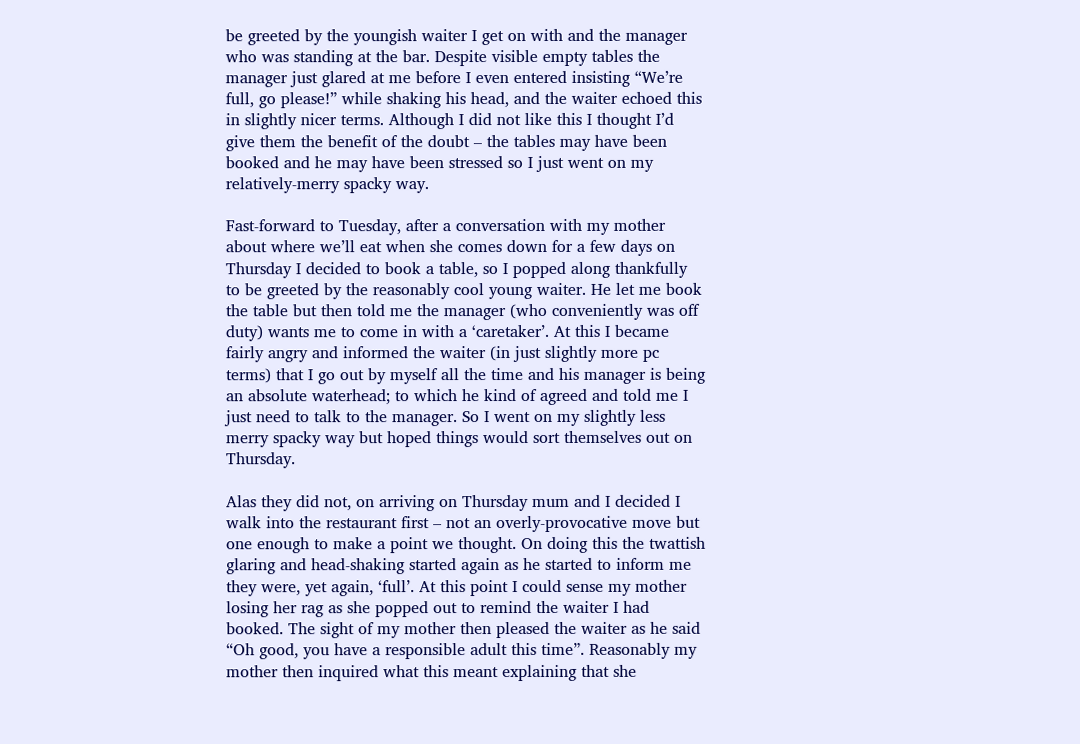be greeted by the youngish waiter I get on with and the manager who was standing at the bar. Despite visible empty tables the manager just glared at me before I even entered insisting “We’re full, go please!” while shaking his head, and the waiter echoed this in slightly nicer terms. Although I did not like this I thought I’d give them the benefit of the doubt – the tables may have been booked and he may have been stressed so I just went on my relatively-merry spacky way.

Fast-forward to Tuesday, after a conversation with my mother about where we’ll eat when she comes down for a few days on Thursday I decided to book a table, so I popped along thankfully to be greeted by the reasonably cool young waiter. He let me book the table but then told me the manager (who conveniently was off duty) wants me to come in with a ‘caretaker’. At this I became fairly angry and informed the waiter (in just slightly more pc terms) that I go out by myself all the time and his manager is being an absolute waterhead; to which he kind of agreed and told me I just need to talk to the manager. So I went on my slightly less merry spacky way but hoped things would sort themselves out on Thursday.

Alas they did not, on arriving on Thursday mum and I decided I walk into the restaurant first – not an overly-provocative move but one enough to make a point we thought. On doing this the twattish glaring and head-shaking started again as he started to inform me they were, yet again, ‘full’. At this point I could sense my mother losing her rag as she popped out to remind the waiter I had booked. The sight of my mother then pleased the waiter as he said “Oh good, you have a responsible adult this time”. Reasonably my mother then inquired what this meant explaining that she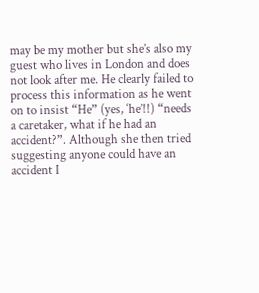may be my mother but she’s also my guest who lives in London and does not look after me. He clearly failed to process this information as he went on to insist “He” (yes, ‘he’!!) “needs a caretaker, what if he had an accident?”. Although she then tried suggesting anyone could have an accident I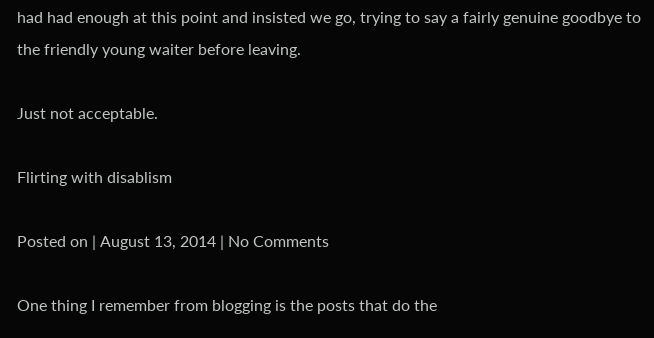had had enough at this point and insisted we go, trying to say a fairly genuine goodbye to the friendly young waiter before leaving.

Just not acceptable.

Flirting with disablism

Posted on | August 13, 2014 | No Comments

One thing I remember from blogging is the posts that do the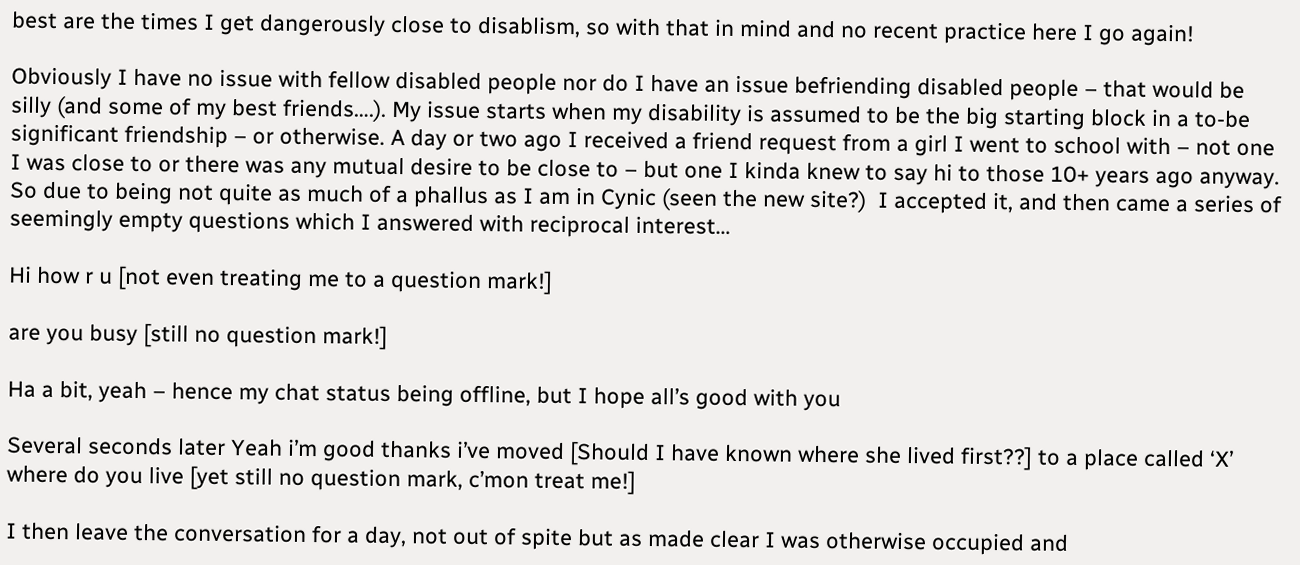best are the times I get dangerously close to disablism, so with that in mind and no recent practice here I go again!

Obviously I have no issue with fellow disabled people nor do I have an issue befriending disabled people – that would be silly (and some of my best friends….). My issue starts when my disability is assumed to be the big starting block in a to-be significant friendship – or otherwise. A day or two ago I received a friend request from a girl I went to school with – not one I was close to or there was any mutual desire to be close to – but one I kinda knew to say hi to those 10+ years ago anyway. So due to being not quite as much of a phallus as I am in Cynic (seen the new site?)  I accepted it, and then came a series of seemingly empty questions which I answered with reciprocal interest…

Hi how r u [not even treating me to a question mark!]

are you busy [still no question mark!]

Ha a bit, yeah – hence my chat status being offline, but I hope all’s good with you

Several seconds later Yeah i’m good thanks i’ve moved [Should I have known where she lived first??] to a place called ‘X’ where do you live [yet still no question mark, c’mon treat me!]

I then leave the conversation for a day, not out of spite but as made clear I was otherwise occupied and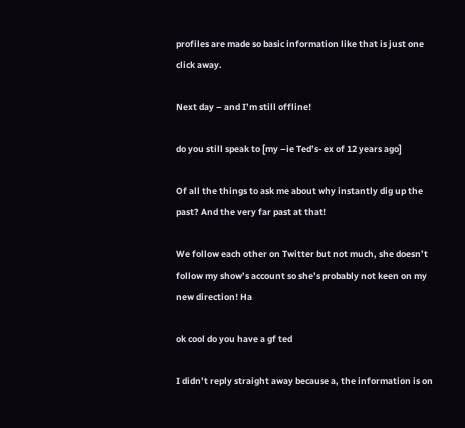profiles are made so basic information like that is just one click away.

Next day – and I’m still offline!

do you still speak to [my –ie Ted’s- ex of 12 years ago]

Of all the things to ask me about why instantly dig up the past? And the very far past at that!

We follow each other on Twitter but not much, she doesn’t follow my show’s account so she’s probably not keen on my new direction! Ha

ok cool do you have a gf ted

I didn’t reply straight away because a, the information is on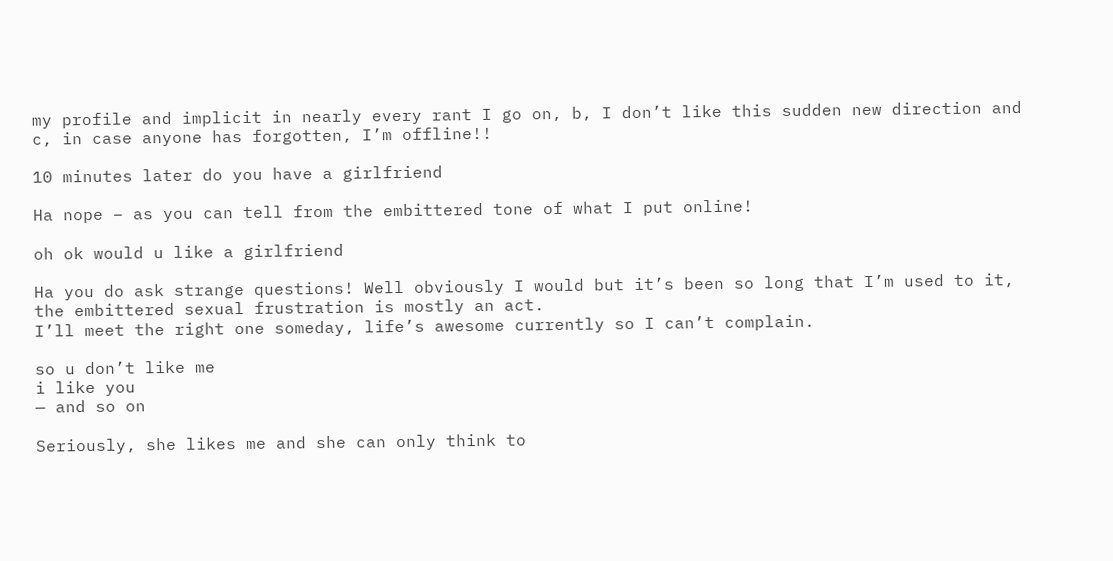my profile and implicit in nearly every rant I go on, b, I don’t like this sudden new direction and c, in case anyone has forgotten, I’m offline!!

10 minutes later do you have a girlfriend

Ha nope – as you can tell from the embittered tone of what I put online!

oh ok would u like a girlfriend

Ha you do ask strange questions! Well obviously I would but it’s been so long that I’m used to it, the embittered sexual frustration is mostly an act.
I’ll meet the right one someday, life’s awesome currently so I can’t complain.

so u don’t like me
i like you
— and so on

Seriously, she likes me and she can only think to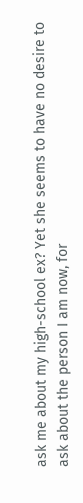ask me about my high-school ex? Yet she seems to have no desire to ask about the person I am now, for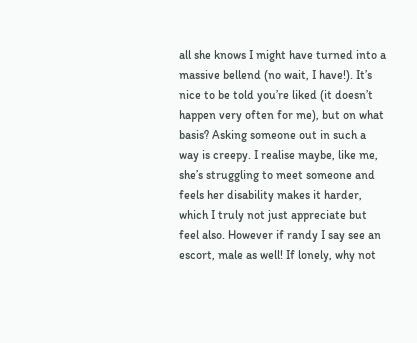all she knows I might have turned into a massive bellend (no wait, I have!). It’s nice to be told you’re liked (it doesn’t happen very often for me), but on what basis? Asking someone out in such a way is creepy. I realise maybe, like me, she’s struggling to meet someone and feels her disability makes it harder, which I truly not just appreciate but feel also. However if randy I say see an escort, male as well! If lonely, why not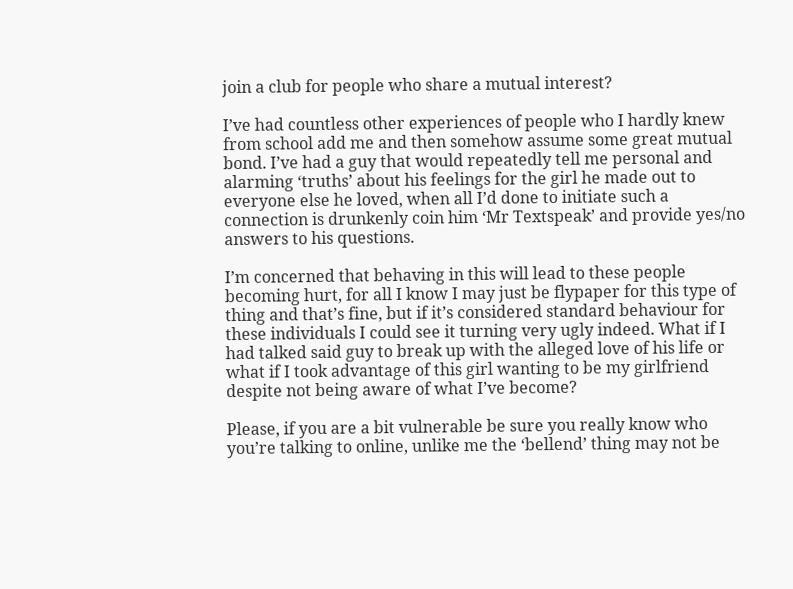join a club for people who share a mutual interest?

I’ve had countless other experiences of people who I hardly knew from school add me and then somehow assume some great mutual bond. I’ve had a guy that would repeatedly tell me personal and alarming ‘truths’ about his feelings for the girl he made out to everyone else he loved, when all I’d done to initiate such a connection is drunkenly coin him ‘Mr Textspeak’ and provide yes/no answers to his questions.

I’m concerned that behaving in this will lead to these people becoming hurt, for all I know I may just be flypaper for this type of thing and that’s fine, but if it’s considered standard behaviour for these individuals I could see it turning very ugly indeed. What if I had talked said guy to break up with the alleged love of his life or what if I took advantage of this girl wanting to be my girlfriend despite not being aware of what I’ve become?

Please, if you are a bit vulnerable be sure you really know who you’re talking to online, unlike me the ‘bellend’ thing may not be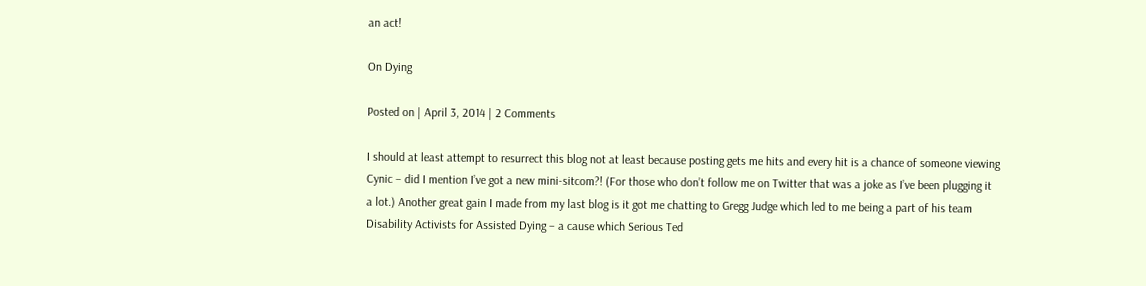an act!

On Dying

Posted on | April 3, 2014 | 2 Comments

I should at least attempt to resurrect this blog not at least because posting gets me hits and every hit is a chance of someone viewing Cynic – did I mention I’ve got a new mini-sitcom?! (For those who don’t follow me on Twitter that was a joke as I’ve been plugging it a lot.) Another great gain I made from my last blog is it got me chatting to Gregg Judge which led to me being a part of his team Disability Activists for Assisted Dying – a cause which Serious Ted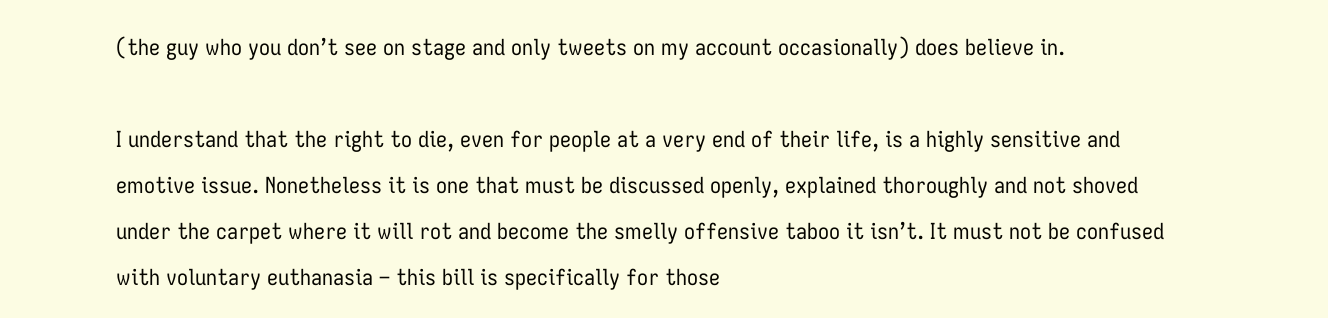(the guy who you don’t see on stage and only tweets on my account occasionally) does believe in.

I understand that the right to die, even for people at a very end of their life, is a highly sensitive and emotive issue. Nonetheless it is one that must be discussed openly, explained thoroughly and not shoved under the carpet where it will rot and become the smelly offensive taboo it isn’t. It must not be confused with voluntary euthanasia – this bill is specifically for those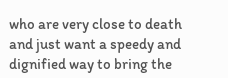who are very close to death and just want a speedy and dignified way to bring the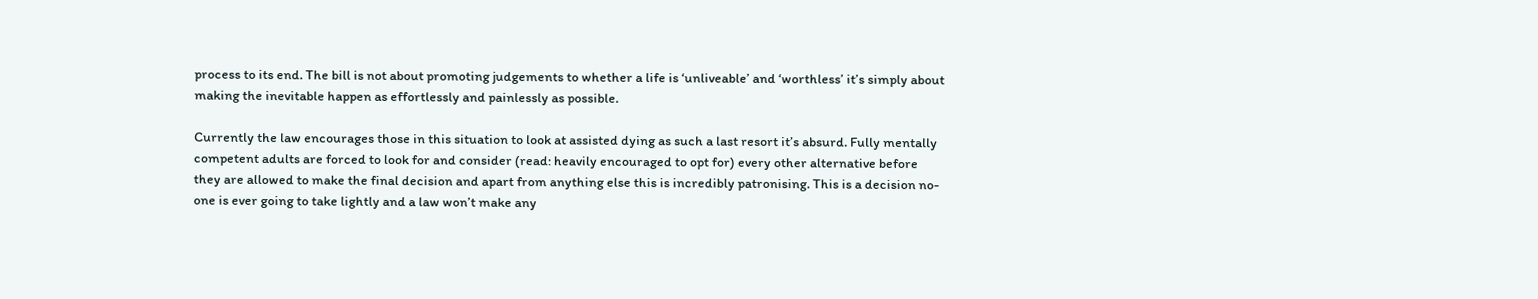process to its end. The bill is not about promoting judgements to whether a life is ‘unliveable’ and ‘worthless’ it’s simply about making the inevitable happen as effortlessly and painlessly as possible.

Currently the law encourages those in this situation to look at assisted dying as such a last resort it’s absurd. Fully mentally competent adults are forced to look for and consider (read: heavily encouraged to opt for) every other alternative before they are allowed to make the final decision and apart from anything else this is incredibly patronising. This is a decision no-one is ever going to take lightly and a law won’t make any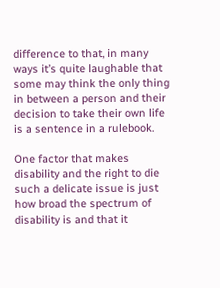difference to that, in many ways it’s quite laughable that some may think the only thing in between a person and their decision to take their own life is a sentence in a rulebook.

One factor that makes disability and the right to die such a delicate issue is just how broad the spectrum of disability is and that it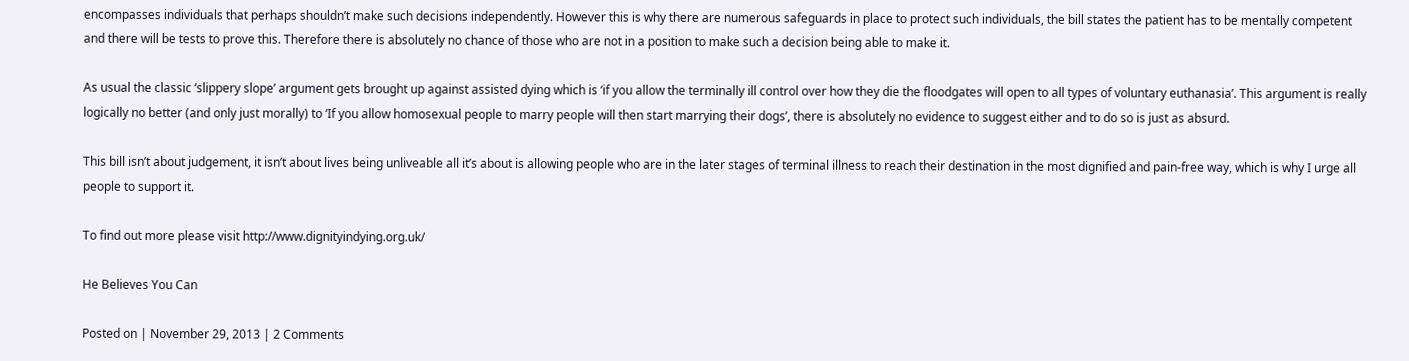encompasses individuals that perhaps shouldn’t make such decisions independently. However this is why there are numerous safeguards in place to protect such individuals, the bill states the patient has to be mentally competent and there will be tests to prove this. Therefore there is absolutely no chance of those who are not in a position to make such a decision being able to make it.

As usual the classic ‘slippery slope’ argument gets brought up against assisted dying which is ‘if you allow the terminally ill control over how they die the floodgates will open to all types of voluntary euthanasia’. This argument is really logically no better (and only just morally) to ‘If you allow homosexual people to marry people will then start marrying their dogs’, there is absolutely no evidence to suggest either and to do so is just as absurd.

This bill isn’t about judgement, it isn’t about lives being unliveable all it’s about is allowing people who are in the later stages of terminal illness to reach their destination in the most dignified and pain-free way, which is why I urge all people to support it.

To find out more please visit http://www.dignityindying.org.uk/

He Believes You Can

Posted on | November 29, 2013 | 2 Comments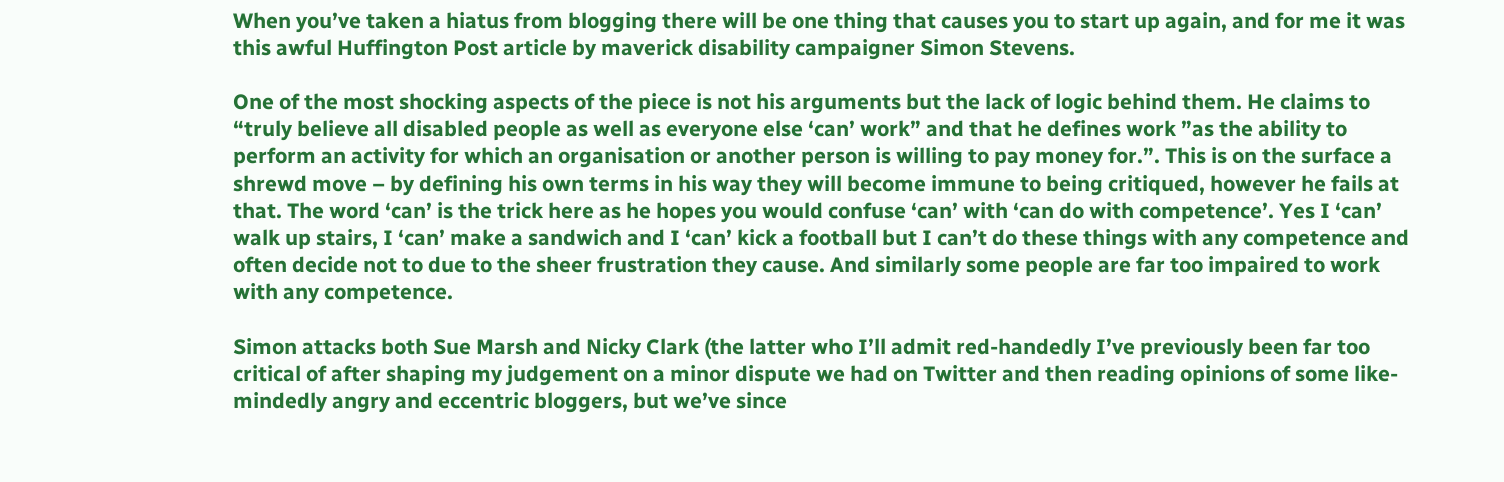When you’ve taken a hiatus from blogging there will be one thing that causes you to start up again, and for me it was this awful Huffington Post article by maverick disability campaigner Simon Stevens.

One of the most shocking aspects of the piece is not his arguments but the lack of logic behind them. He claims to “truly believe all disabled people as well as everyone else ‘can’ work” and that he defines work ”as the ability to perform an activity for which an organisation or another person is willing to pay money for.”. This is on the surface a shrewd move – by defining his own terms in his way they will become immune to being critiqued, however he fails at that. The word ‘can’ is the trick here as he hopes you would confuse ‘can’ with ‘can do with competence’. Yes I ‘can’ walk up stairs, I ‘can’ make a sandwich and I ‘can’ kick a football but I can’t do these things with any competence and often decide not to due to the sheer frustration they cause. And similarly some people are far too impaired to work with any competence.

Simon attacks both Sue Marsh and Nicky Clark (the latter who I’ll admit red-handedly I’ve previously been far too critical of after shaping my judgement on a minor dispute we had on Twitter and then reading opinions of some like-mindedly angry and eccentric bloggers, but we’ve since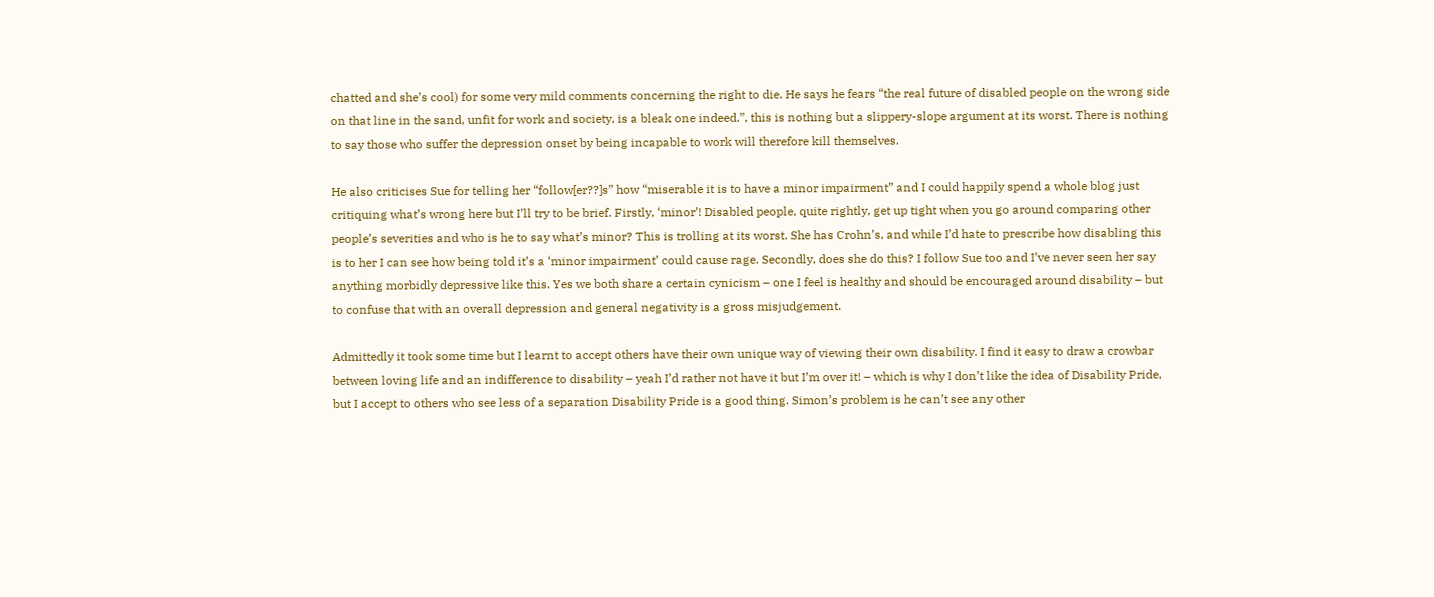chatted and she’s cool) for some very mild comments concerning the right to die. He says he fears “the real future of disabled people on the wrong side on that line in the sand, unfit for work and society, is a bleak one indeed.”, this is nothing but a slippery-slope argument at its worst. There is nothing to say those who suffer the depression onset by being incapable to work will therefore kill themselves.

He also criticises Sue for telling her “follow[er??]s” how “miserable it is to have a minor impairment” and I could happily spend a whole blog just critiquing what’s wrong here but I’ll try to be brief. Firstly, ‘minor’! Disabled people, quite rightly, get up tight when you go around comparing other people’s severities and who is he to say what’s minor? This is trolling at its worst. She has Crohn’s, and while I’d hate to prescribe how disabling this is to her I can see how being told it’s a ‘minor impairment’ could cause rage. Secondly, does she do this? I follow Sue too and I’ve never seen her say anything morbidly depressive like this. Yes we both share a certain cynicism – one I feel is healthy and should be encouraged around disability – but to confuse that with an overall depression and general negativity is a gross misjudgement.

Admittedly it took some time but I learnt to accept others have their own unique way of viewing their own disability. I find it easy to draw a crowbar between loving life and an indifference to disability – yeah I’d rather not have it but I’m over it! – which is why I don’t like the idea of Disability Pride, but I accept to others who see less of a separation Disability Pride is a good thing. Simon’s problem is he can’t see any other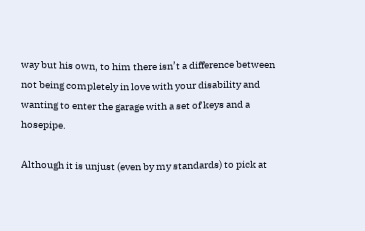way but his own, to him there isn’t a difference between not being completely in love with your disability and wanting to enter the garage with a set of keys and a hosepipe.

Although it is unjust (even by my standards) to pick at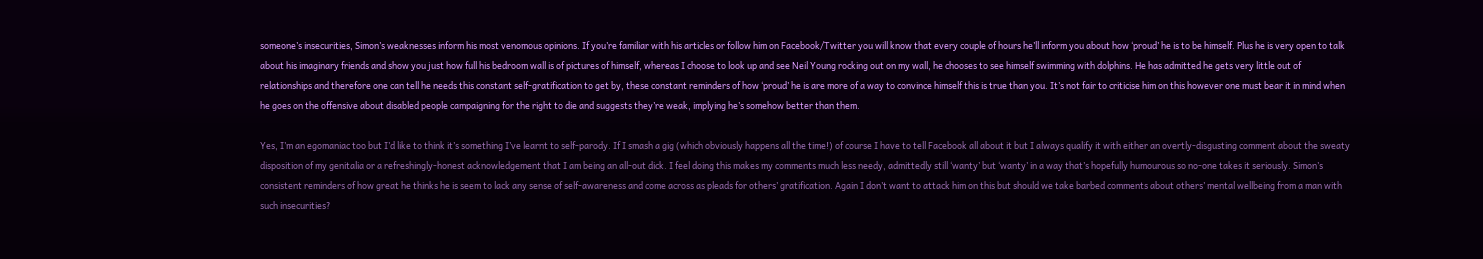someone’s insecurities, Simon’s weaknesses inform his most venomous opinions. If you’re familiar with his articles or follow him on Facebook/Twitter you will know that every couple of hours he’ll inform you about how ‘proud’ he is to be himself. Plus he is very open to talk about his imaginary friends and show you just how full his bedroom wall is of pictures of himself, whereas I choose to look up and see Neil Young rocking out on my wall, he chooses to see himself swimming with dolphins. He has admitted he gets very little out of relationships and therefore one can tell he needs this constant self-gratification to get by, these constant reminders of how ‘proud’ he is are more of a way to convince himself this is true than you. It’s not fair to criticise him on this however one must bear it in mind when he goes on the offensive about disabled people campaigning for the right to die and suggests they’re weak, implying he’s somehow better than them.

Yes, I’m an egomaniac too but I’d like to think it’s something I’ve learnt to self-parody. If I smash a gig (which obviously happens all the time!) of course I have to tell Facebook all about it but I always qualify it with either an overtly-disgusting comment about the sweaty disposition of my genitalia or a refreshingly-honest acknowledgement that I am being an all-out dick. I feel doing this makes my comments much less needy, admittedly still ‘wanty’ but ‘wanty’ in a way that’s hopefully humourous so no-one takes it seriously. Simon’s consistent reminders of how great he thinks he is seem to lack any sense of self-awareness and come across as pleads for others’ gratification. Again I don’t want to attack him on this but should we take barbed comments about others’ mental wellbeing from a man with such insecurities?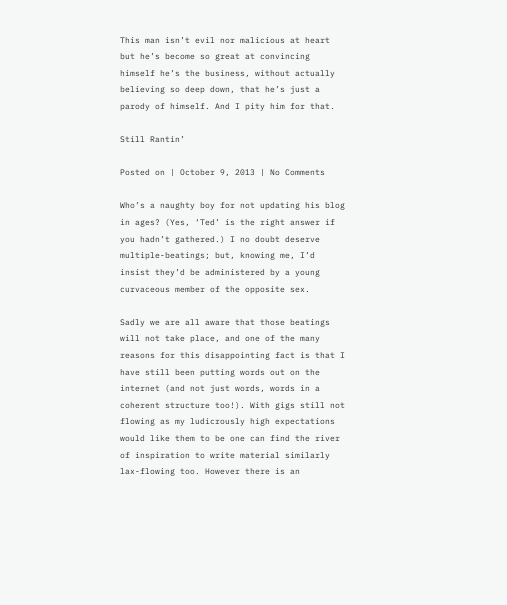This man isn’t evil nor malicious at heart but he’s become so great at convincing himself he’s the business, without actually believing so deep down, that he’s just a parody of himself. And I pity him for that.

Still Rantin’

Posted on | October 9, 2013 | No Comments

Who’s a naughty boy for not updating his blog in ages? (Yes, ‘Ted’ is the right answer if you hadn’t gathered.) I no doubt deserve multiple-beatings; but, knowing me, I’d insist they’d be administered by a young curvaceous member of the opposite sex.

Sadly we are all aware that those beatings will not take place, and one of the many reasons for this disappointing fact is that I have still been putting words out on the internet (and not just words, words in a coherent structure too!). With gigs still not flowing as my ludicrously high expectations would like them to be one can find the river of inspiration to write material similarly lax-flowing too. However there is an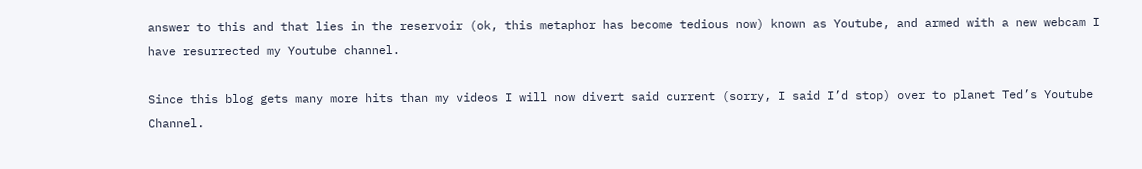answer to this and that lies in the reservoir (ok, this metaphor has become tedious now) known as Youtube, and armed with a new webcam I have resurrected my Youtube channel.

Since this blog gets many more hits than my videos I will now divert said current (sorry, I said I’d stop) over to planet Ted’s Youtube Channel.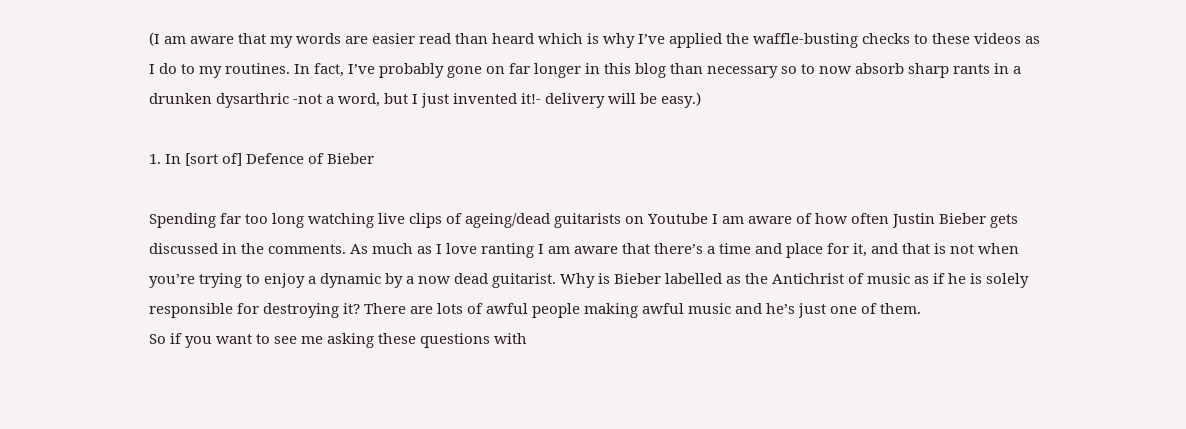(I am aware that my words are easier read than heard which is why I’ve applied the waffle-busting checks to these videos as I do to my routines. In fact, I’ve probably gone on far longer in this blog than necessary so to now absorb sharp rants in a drunken dysarthric -not a word, but I just invented it!- delivery will be easy.)

1. In [sort of] Defence of Bieber

Spending far too long watching live clips of ageing/dead guitarists on Youtube I am aware of how often Justin Bieber gets discussed in the comments. As much as I love ranting I am aware that there’s a time and place for it, and that is not when you’re trying to enjoy a dynamic by a now dead guitarist. Why is Bieber labelled as the Antichrist of music as if he is solely responsible for destroying it? There are lots of awful people making awful music and he’s just one of them.
So if you want to see me asking these questions with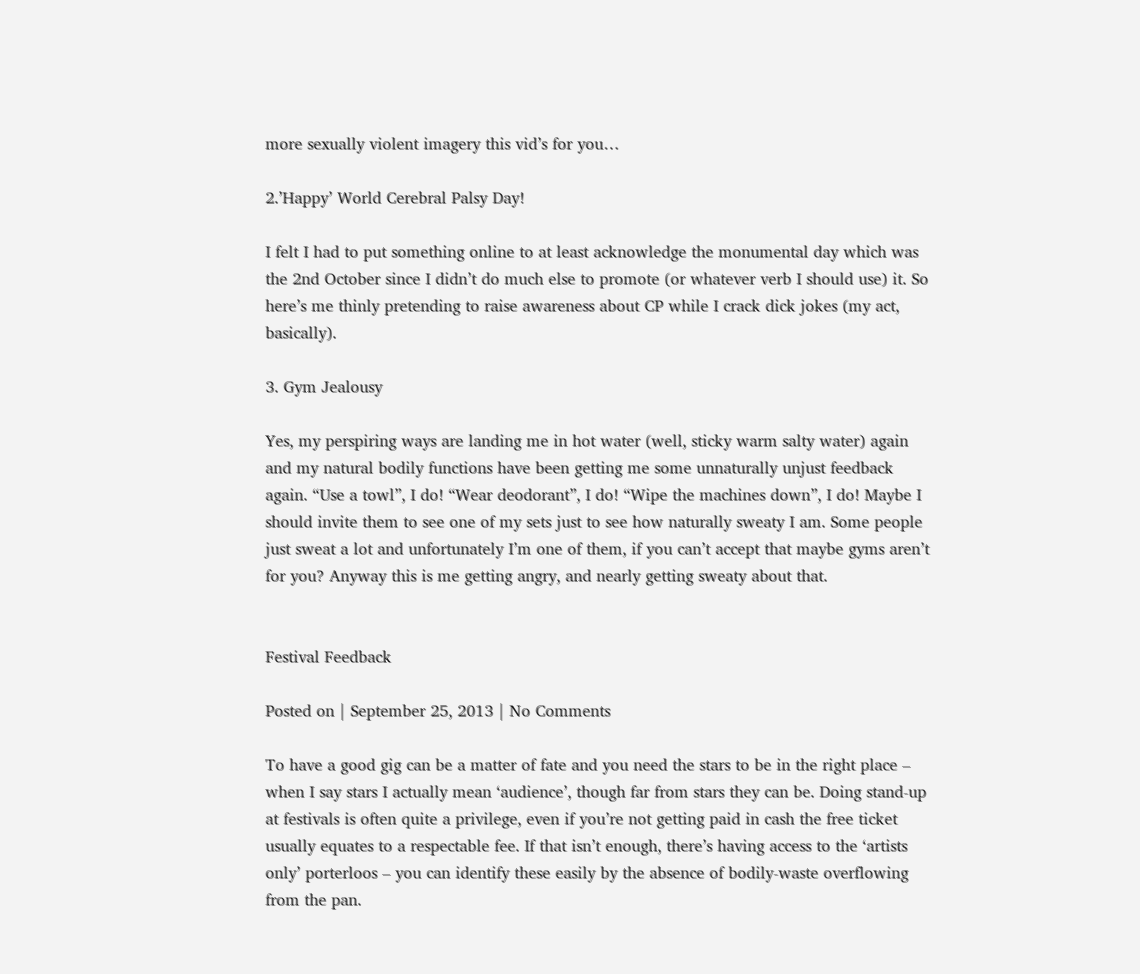more sexually violent imagery this vid’s for you…

2.’Happy’ World Cerebral Palsy Day!

I felt I had to put something online to at least acknowledge the monumental day which was the 2nd October since I didn’t do much else to promote (or whatever verb I should use) it. So here’s me thinly pretending to raise awareness about CP while I crack dick jokes (my act, basically).

3. Gym Jealousy

Yes, my perspiring ways are landing me in hot water (well, sticky warm salty water) again and my natural bodily functions have been getting me some unnaturally unjust feedback again. “Use a towl”, I do! “Wear deodorant”, I do! “Wipe the machines down”, I do! Maybe I should invite them to see one of my sets just to see how naturally sweaty I am. Some people just sweat a lot and unfortunately I’m one of them, if you can’t accept that maybe gyms aren’t for you? Anyway this is me getting angry, and nearly getting sweaty about that.


Festival Feedback

Posted on | September 25, 2013 | No Comments

To have a good gig can be a matter of fate and you need the stars to be in the right place – when I say stars I actually mean ‘audience’, though far from stars they can be. Doing stand-up at festivals is often quite a privilege, even if you’re not getting paid in cash the free ticket usually equates to a respectable fee. If that isn’t enough, there’s having access to the ‘artists only’ porterloos – you can identify these easily by the absence of bodily-waste overflowing from the pan.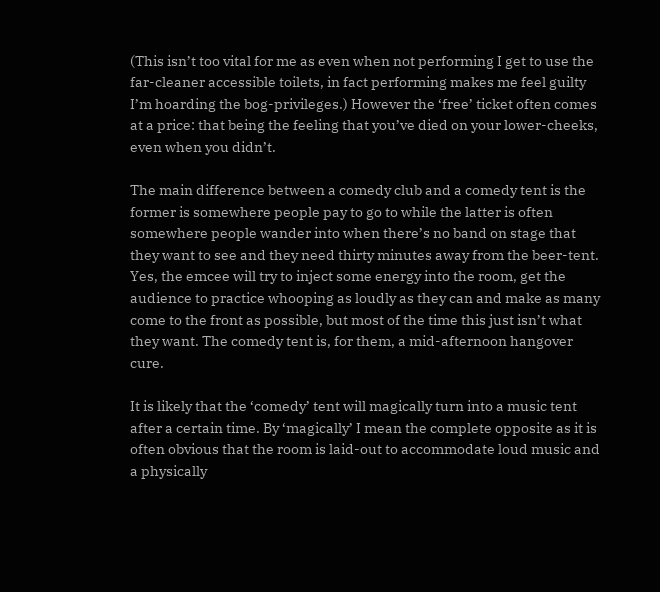(This isn’t too vital for me as even when not performing I get to use the far-cleaner accessible toilets, in fact performing makes me feel guilty I’m hoarding the bog-privileges.) However the ‘free’ ticket often comes at a price: that being the feeling that you’ve died on your lower-cheeks, even when you didn’t.

The main difference between a comedy club and a comedy tent is the former is somewhere people pay to go to while the latter is often somewhere people wander into when there’s no band on stage that they want to see and they need thirty minutes away from the beer-tent. Yes, the emcee will try to inject some energy into the room, get the audience to practice whooping as loudly as they can and make as many come to the front as possible, but most of the time this just isn’t what they want. The comedy tent is, for them, a mid-afternoon hangover cure.

It is likely that the ‘comedy’ tent will magically turn into a music tent after a certain time. By ‘magically’ I mean the complete opposite as it is often obvious that the room is laid-out to accommodate loud music and a physically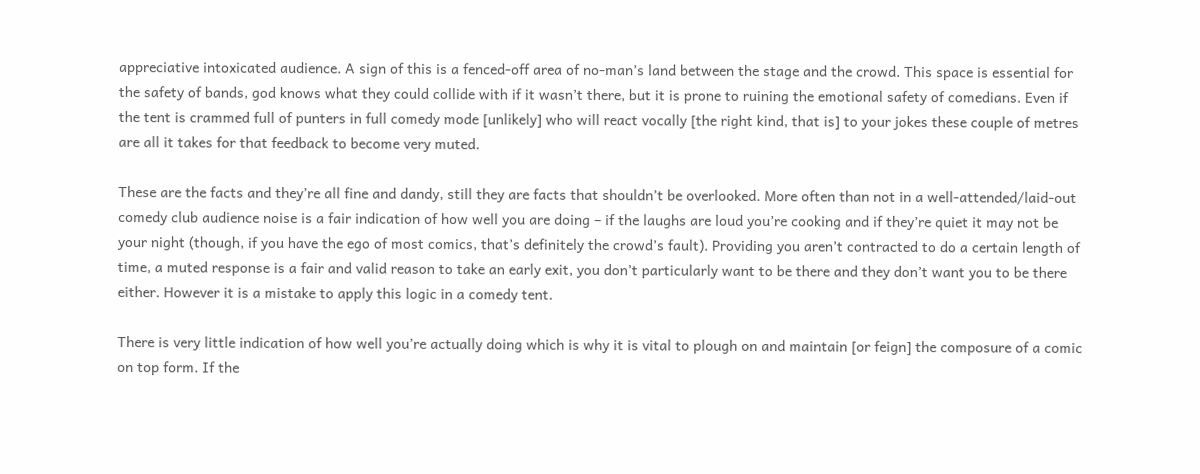appreciative intoxicated audience. A sign of this is a fenced-off area of no-man’s land between the stage and the crowd. This space is essential for the safety of bands, god knows what they could collide with if it wasn’t there, but it is prone to ruining the emotional safety of comedians. Even if the tent is crammed full of punters in full comedy mode [unlikely] who will react vocally [the right kind, that is] to your jokes these couple of metres are all it takes for that feedback to become very muted.

These are the facts and they’re all fine and dandy, still they are facts that shouldn’t be overlooked. More often than not in a well-attended/laid-out comedy club audience noise is a fair indication of how well you are doing – if the laughs are loud you’re cooking and if they’re quiet it may not be your night (though, if you have the ego of most comics, that’s definitely the crowd’s fault). Providing you aren’t contracted to do a certain length of time, a muted response is a fair and valid reason to take an early exit, you don’t particularly want to be there and they don’t want you to be there either. However it is a mistake to apply this logic in a comedy tent.

There is very little indication of how well you’re actually doing which is why it is vital to plough on and maintain [or feign] the composure of a comic on top form. If the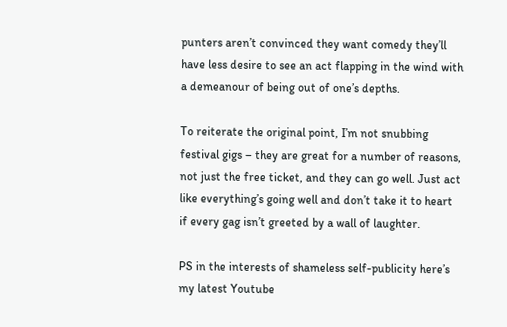punters aren’t convinced they want comedy they’ll have less desire to see an act flapping in the wind with a demeanour of being out of one’s depths.

To reiterate the original point, I’m not snubbing festival gigs – they are great for a number of reasons, not just the free ticket, and they can go well. Just act like everything’s going well and don’t take it to heart if every gag isn’t greeted by a wall of laughter.

PS in the interests of shameless self-publicity here’s my latest Youtube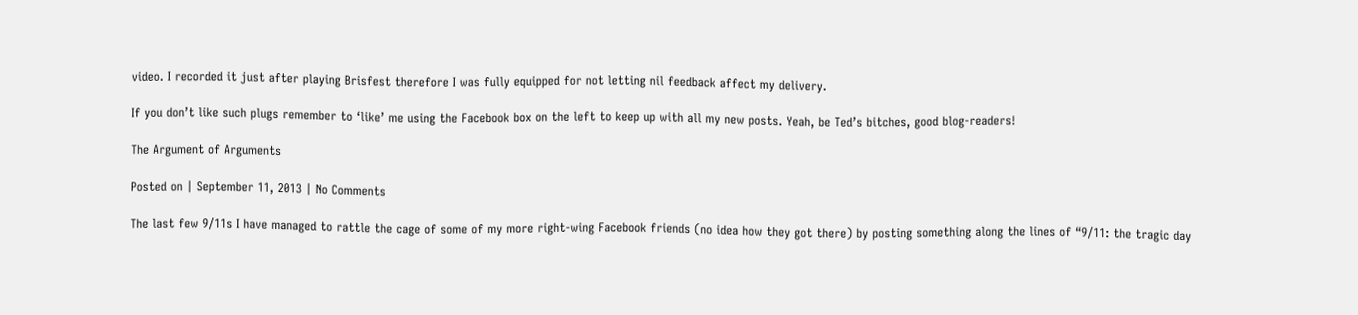video. I recorded it just after playing Brisfest therefore I was fully equipped for not letting nil feedback affect my delivery.

If you don’t like such plugs remember to ‘like’ me using the Facebook box on the left to keep up with all my new posts. Yeah, be Ted’s bitches, good blog-readers!

The Argument of Arguments

Posted on | September 11, 2013 | No Comments

The last few 9/11s I have managed to rattle the cage of some of my more right-wing Facebook friends (no idea how they got there) by posting something along the lines of “9/11: the tragic day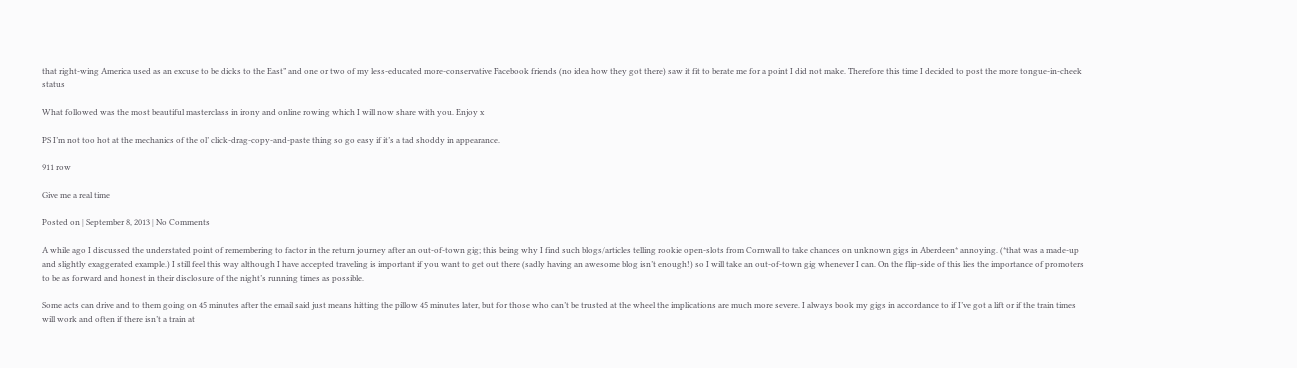that right-wing America used as an excuse to be dicks to the East” and one or two of my less-educated more-conservative Facebook friends (no idea how they got there) saw it fit to berate me for a point I did not make. Therefore this time I decided to post the more tongue-in-cheek status

What followed was the most beautiful masterclass in irony and online rowing which I will now share with you. Enjoy x

PS I’m not too hot at the mechanics of the ol’ click-drag-copy-and-paste thing so go easy if it’s a tad shoddy in appearance.

911 row

Give me a real time

Posted on | September 8, 2013 | No Comments

A while ago I discussed the understated point of remembering to factor in the return journey after an out-of-town gig; this being why I find such blogs/articles telling rookie open-slots from Cornwall to take chances on unknown gigs in Aberdeen* annoying. (*that was a made-up and slightly exaggerated example.) I still feel this way although I have accepted traveling is important if you want to get out there (sadly having an awesome blog isn’t enough!) so I will take an out-of-town gig whenever I can. On the flip-side of this lies the importance of promoters to be as forward and honest in their disclosure of the night’s running times as possible.

Some acts can drive and to them going on 45 minutes after the email said just means hitting the pillow 45 minutes later, but for those who can’t be trusted at the wheel the implications are much more severe. I always book my gigs in accordance to if I’ve got a lift or if the train times will work and often if there isn’t a train at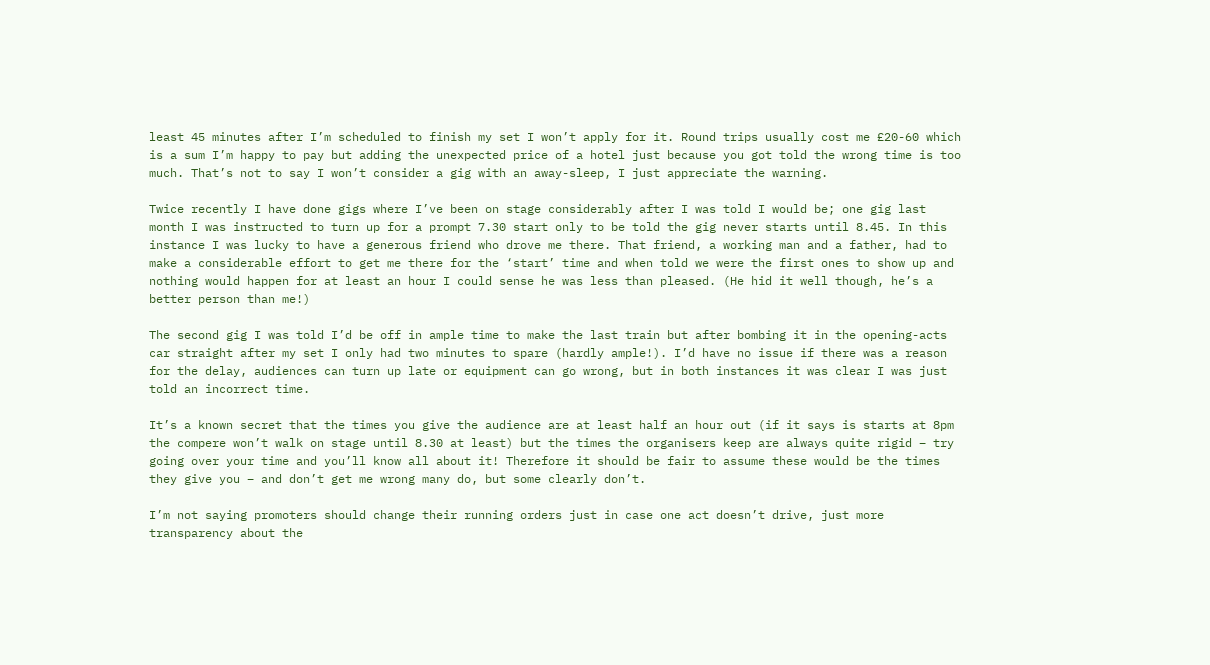least 45 minutes after I’m scheduled to finish my set I won’t apply for it. Round trips usually cost me £20-60 which is a sum I’m happy to pay but adding the unexpected price of a hotel just because you got told the wrong time is too much. That’s not to say I won’t consider a gig with an away-sleep, I just appreciate the warning.

Twice recently I have done gigs where I’ve been on stage considerably after I was told I would be; one gig last month I was instructed to turn up for a prompt 7.30 start only to be told the gig never starts until 8.45. In this instance I was lucky to have a generous friend who drove me there. That friend, a working man and a father, had to make a considerable effort to get me there for the ‘start’ time and when told we were the first ones to show up and nothing would happen for at least an hour I could sense he was less than pleased. (He hid it well though, he’s a better person than me!)

The second gig I was told I’d be off in ample time to make the last train but after bombing it in the opening-acts car straight after my set I only had two minutes to spare (hardly ample!). I’d have no issue if there was a reason for the delay, audiences can turn up late or equipment can go wrong, but in both instances it was clear I was just told an incorrect time.

It’s a known secret that the times you give the audience are at least half an hour out (if it says is starts at 8pm the compere won’t walk on stage until 8.30 at least) but the times the organisers keep are always quite rigid – try going over your time and you’ll know all about it! Therefore it should be fair to assume these would be the times they give you – and don’t get me wrong many do, but some clearly don’t.

I’m not saying promoters should change their running orders just in case one act doesn’t drive, just more transparency about the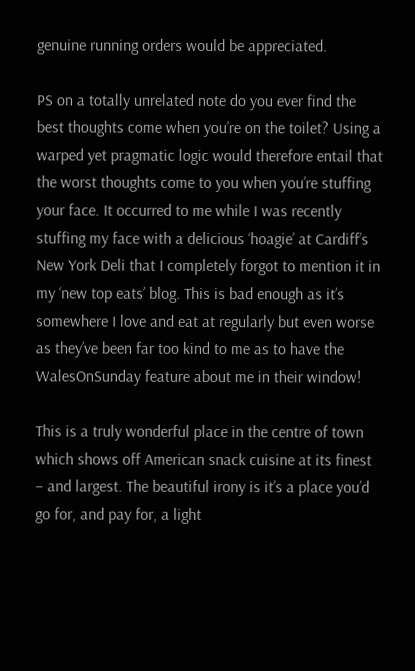genuine running orders would be appreciated.

PS on a totally unrelated note do you ever find the best thoughts come when you’re on the toilet? Using a warped yet pragmatic logic would therefore entail that the worst thoughts come to you when you’re stuffing your face. It occurred to me while I was recently stuffing my face with a delicious ‘hoagie’ at Cardiff’s New York Deli that I completely forgot to mention it in my ‘new top eats’ blog. This is bad enough as it’s somewhere I love and eat at regularly but even worse as they’ve been far too kind to me as to have the WalesOnSunday feature about me in their window!

This is a truly wonderful place in the centre of town which shows off American snack cuisine at its finest – and largest. The beautiful irony is it’s a place you’d go for, and pay for, a light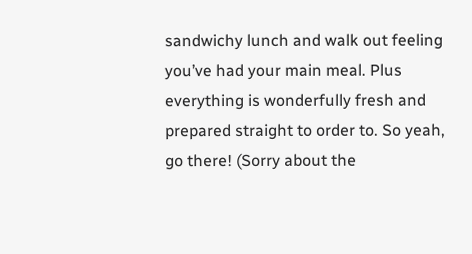sandwichy lunch and walk out feeling you’ve had your main meal. Plus everything is wonderfully fresh and prepared straight to order to. So yeah, go there! (Sorry about the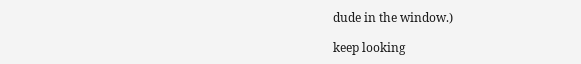dude in the window.)

keep looking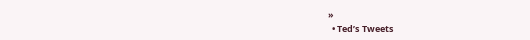»
  • Ted’s Tweets